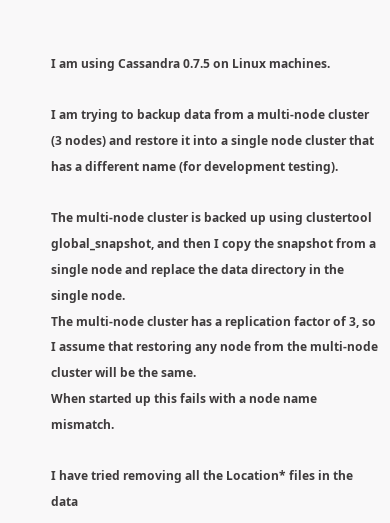I am using Cassandra 0.7.5 on Linux machines.

I am trying to backup data from a multi-node cluster (3 nodes) and restore it into a single node cluster that has a different name (for development testing).

The multi-node cluster is backed up using clustertool global_snapshot, and then I copy the snapshot from a single node and replace the data directory in the single node.
The multi-node cluster has a replication factor of 3, so I assume that restoring any node from the multi-node cluster will be the same.
When started up this fails with a node name mismatch.

I have tried removing all the Location* files in the data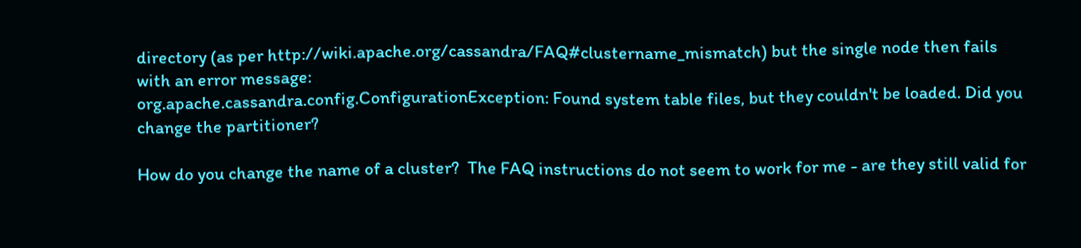directory (as per http://wiki.apache.org/cassandra/FAQ#clustername_mismatch) but the single node then fails with an error message:
org.apache.cassandra.config.ConfigurationException: Found system table files, but they couldn't be loaded. Did you change the partitioner?

How do you change the name of a cluster?  The FAQ instructions do not seem to work for me - are they still valid for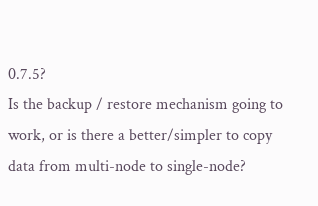0.7.5?
Is the backup / restore mechanism going to work, or is there a better/simpler to copy data from multi-node to single-node?